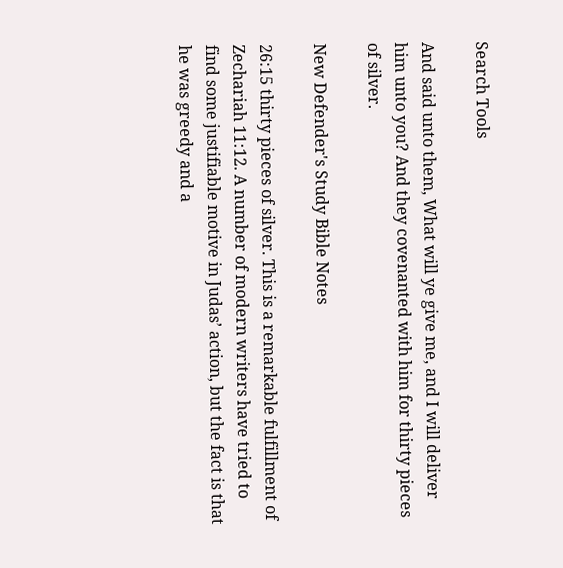Search Tools

And said unto them, What will ye give me, and I will deliver him unto you? And they covenanted with him for thirty pieces of silver.

New Defender's Study Bible Notes

26:15 thirty pieces of silver. This is a remarkable fulfillment of Zechariah 11:12. A number of modern writers have tried to find some justifiable motive in Judas’ action, but the fact is that he was greedy and a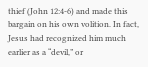thief (John 12:4-6) and made this bargain on his own volition. In fact, Jesus had recognized him much earlier as a “devil,” or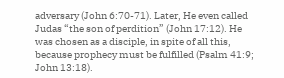adversary (John 6:70-71). Later, He even called Judas “the son of perdition” (John 17:12). He was chosen as a disciple, in spite of all this, because prophecy must be fulfilled (Psalm 41:9; John 13:18).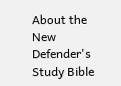About the New Defender's Study Bible